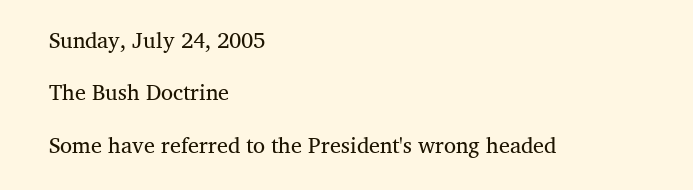Sunday, July 24, 2005

The Bush Doctrine

Some have referred to the President's wrong headed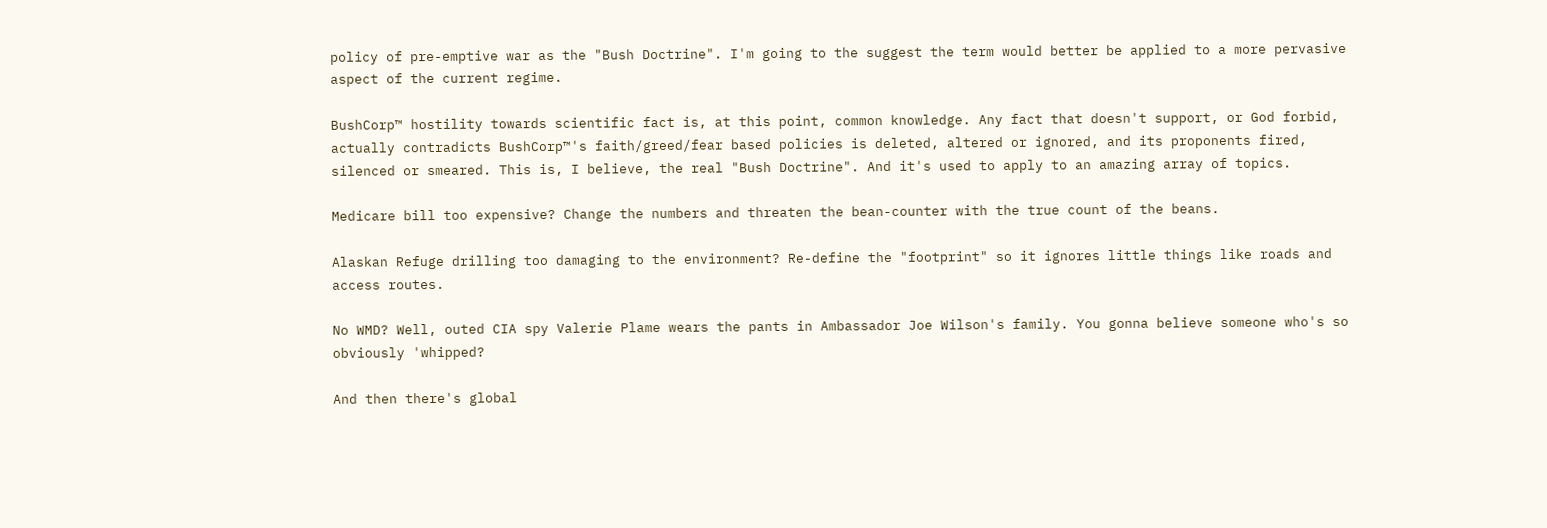policy of pre-emptive war as the "Bush Doctrine". I'm going to the suggest the term would better be applied to a more pervasive aspect of the current regime.

BushCorp™ hostility towards scientific fact is, at this point, common knowledge. Any fact that doesn't support, or God forbid, actually contradicts BushCorp™'s faith/greed/fear based policies is deleted, altered or ignored, and its proponents fired, silenced or smeared. This is, I believe, the real "Bush Doctrine". And it's used to apply to an amazing array of topics.

Medicare bill too expensive? Change the numbers and threaten the bean-counter with the true count of the beans.

Alaskan Refuge drilling too damaging to the environment? Re-define the "footprint" so it ignores little things like roads and access routes.

No WMD? Well, outed CIA spy Valerie Plame wears the pants in Ambassador Joe Wilson's family. You gonna believe someone who's so obviously 'whipped?

And then there's global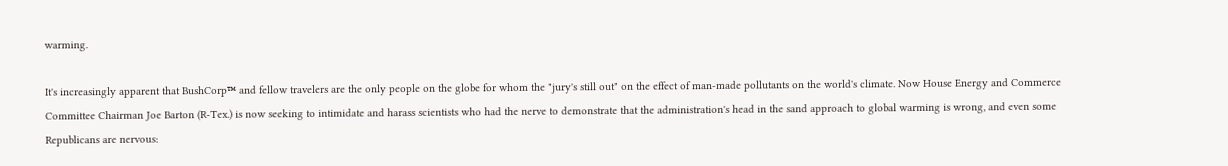warming.

It's increasingly apparent that BushCorp™ and fellow travelers are the only people on the globe for whom the "jury's still out" on the effect of man-made pollutants on the world's climate. Now House Energy and Commerce Committee Chairman Joe Barton (R-Tex.) is now seeking to intimidate and harass scientists who had the nerve to demonstrate that the administration's head in the sand approach to global warming is wrong, and even some Republicans are nervous: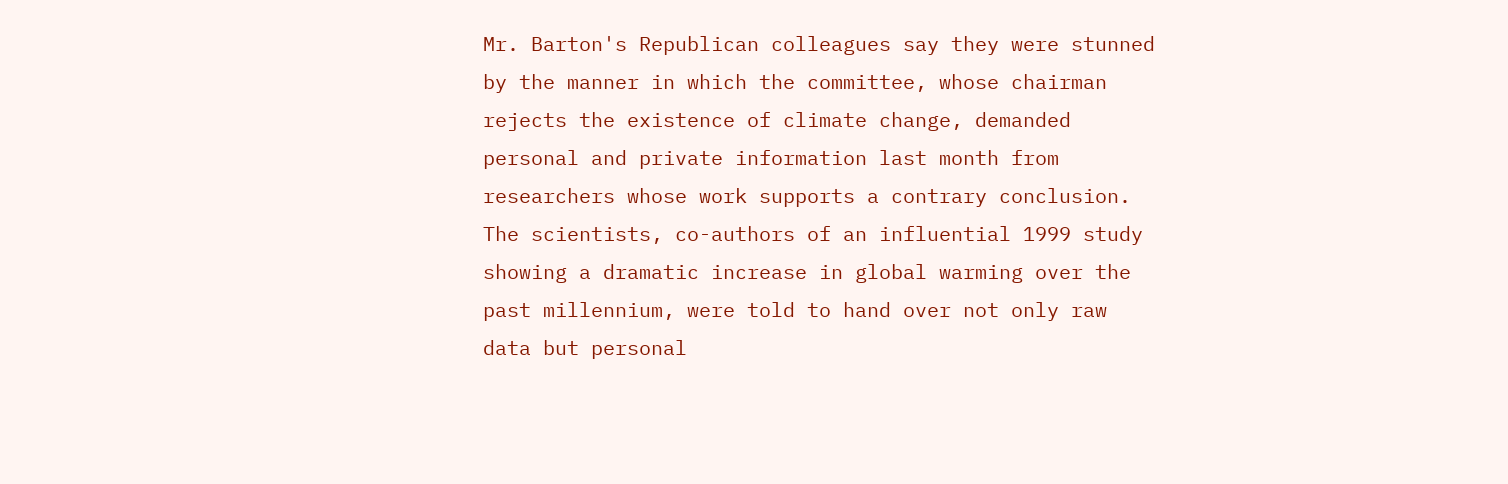Mr. Barton's Republican colleagues say they were stunned by the manner in which the committee, whose chairman rejects the existence of climate change, demanded personal and private information last month from researchers whose work supports a contrary conclusion. The scientists, co-authors of an influential 1999 study showing a dramatic increase in global warming over the past millennium, were told to hand over not only raw data but personal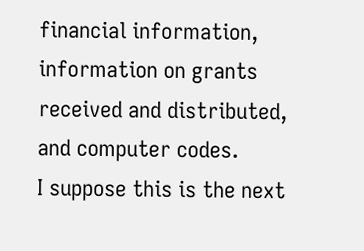financial information, information on grants received and distributed, and computer codes.
I suppose this is the next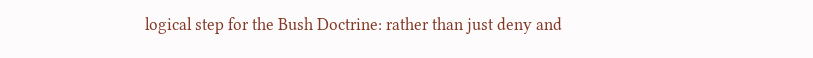logical step for the Bush Doctrine: rather than just deny and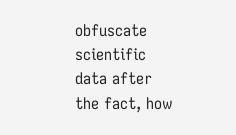obfuscate scientific data after the fact, how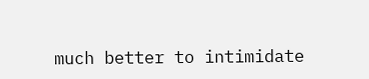much better to intimidate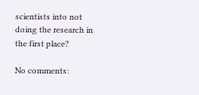scientists into not doing the research in the first place?

No comments: